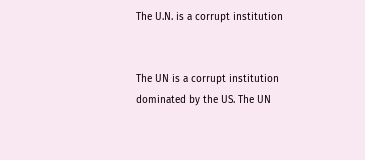The U.N. is a corrupt institution


The UN is a corrupt institution dominated by the US. The UN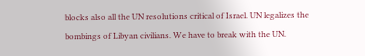blocks also all the UN resolutions critical of Israel. UN legalizes the bombings of Libyan civilians. We have to break with the UN.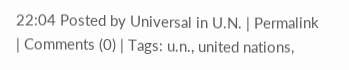22:04 Posted by Universal in U.N. | Permalink | Comments (0) | Tags: u.n., united nations,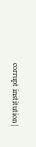corrupt institution |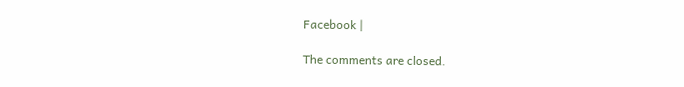Facebook |

The comments are closed.